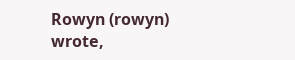Rowyn (rowyn) wrote,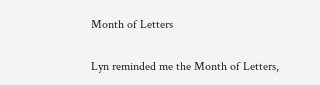Month of Letters

Lyn reminded me the Month of Letters,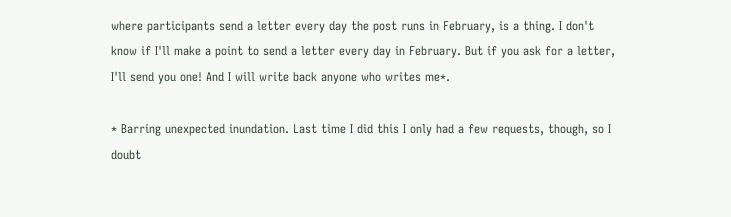where participants send a letter every day the post runs in February, is a thing. I don't know if I'll make a point to send a letter every day in February. But if you ask for a letter, I'll send you one! And I will write back anyone who writes me*.

* Barring unexpected inundation. Last time I did this I only had a few requests, though, so I doubt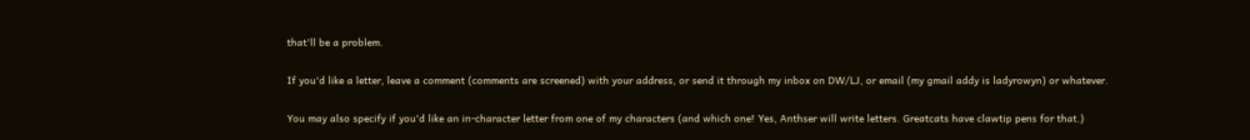that'll be a problem.

If you'd like a letter, leave a comment (comments are screened) with your address, or send it through my inbox on DW/LJ, or email (my gmail addy is ladyrowyn) or whatever.

You may also specify if you'd like an in-character letter from one of my characters (and which one! Yes, Anthser will write letters. Greatcats have clawtip pens for that.)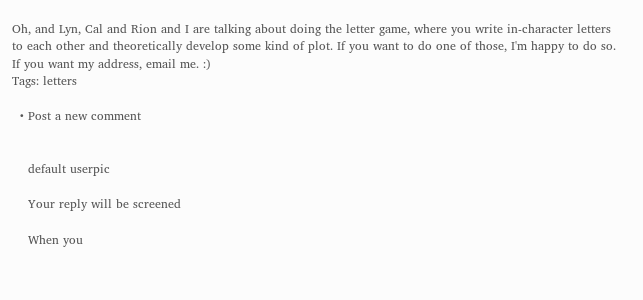Oh, and Lyn, Cal and Rion and I are talking about doing the letter game, where you write in-character letters to each other and theoretically develop some kind of plot. If you want to do one of those, I'm happy to do so. If you want my address, email me. :)
Tags: letters

  • Post a new comment


    default userpic

    Your reply will be screened

    When you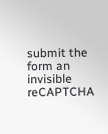submit the form an invisible reCAPTCHA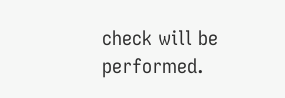check will be performed.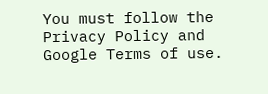You must follow the Privacy Policy and Google Terms of use.